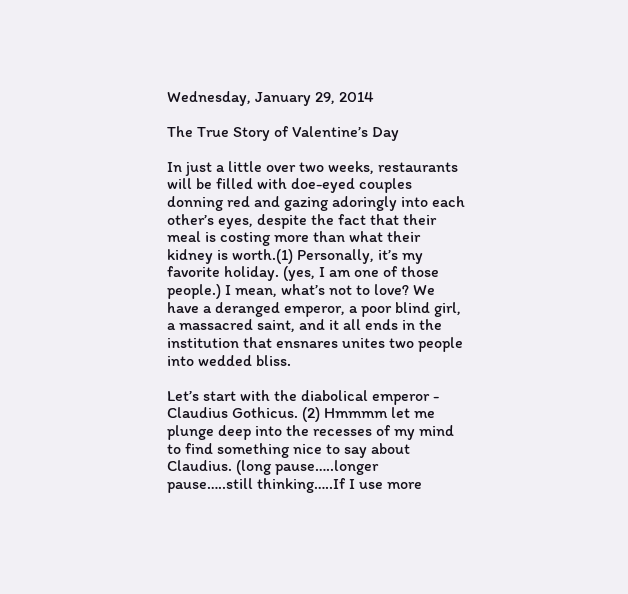Wednesday, January 29, 2014

The True Story of Valentine’s Day

In just a little over two weeks, restaurants will be filled with doe-eyed couples donning red and gazing adoringly into each other’s eyes, despite the fact that their meal is costing more than what their kidney is worth.(1) Personally, it’s my favorite holiday. (yes, I am one of those people.) I mean, what’s not to love? We have a deranged emperor, a poor blind girl, a massacred saint, and it all ends in the institution that ensnares unites two people into wedded bliss.

Let’s start with the diabolical emperor - Claudius Gothicus. (2) Hmmmm let me plunge deep into the recesses of my mind to find something nice to say about Claudius. (long pause…..longer pause…..still thinking…..If I use more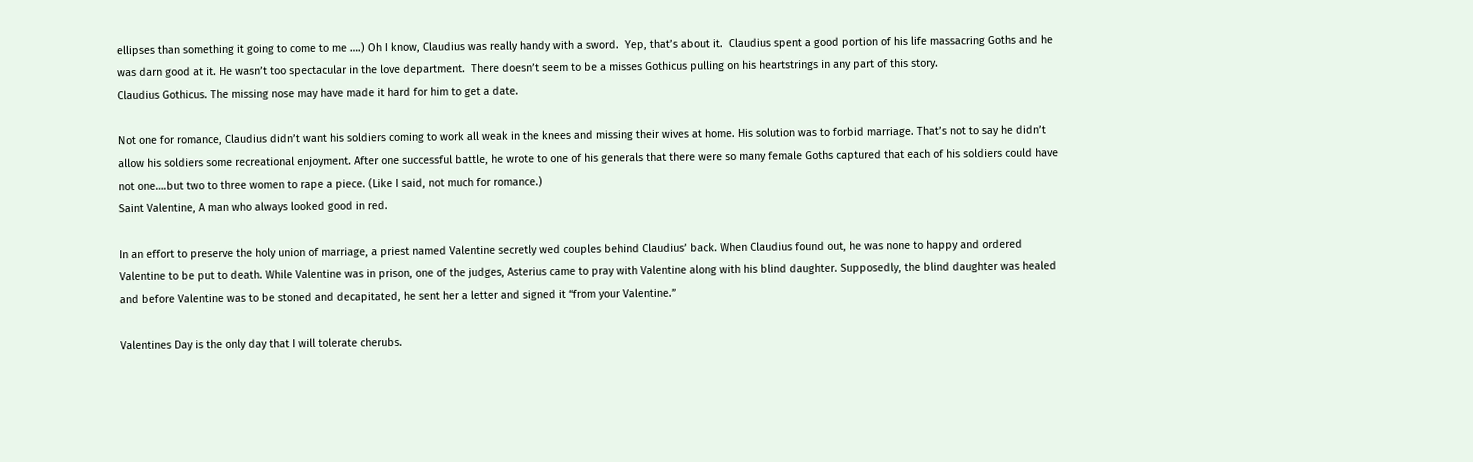ellipses than something it going to come to me ….) Oh I know, Claudius was really handy with a sword.  Yep, that’s about it.  Claudius spent a good portion of his life massacring Goths and he was darn good at it. He wasn’t too spectacular in the love department.  There doesn’t seem to be a misses Gothicus pulling on his heartstrings in any part of this story.
Claudius Gothicus. The missing nose may have made it hard for him to get a date.

Not one for romance, Claudius didn’t want his soldiers coming to work all weak in the knees and missing their wives at home. His solution was to forbid marriage. That’s not to say he didn’t allow his soldiers some recreational enjoyment. After one successful battle, he wrote to one of his generals that there were so many female Goths captured that each of his soldiers could have not one….but two to three women to rape a piece. (Like I said, not much for romance.)
Saint Valentine, A man who always looked good in red.

In an effort to preserve the holy union of marriage, a priest named Valentine secretly wed couples behind Claudius’ back. When Claudius found out, he was none to happy and ordered Valentine to be put to death. While Valentine was in prison, one of the judges, Asterius came to pray with Valentine along with his blind daughter. Supposedly, the blind daughter was healed and before Valentine was to be stoned and decapitated, he sent her a letter and signed it “from your Valentine.”

Valentines Day is the only day that I will tolerate cherubs.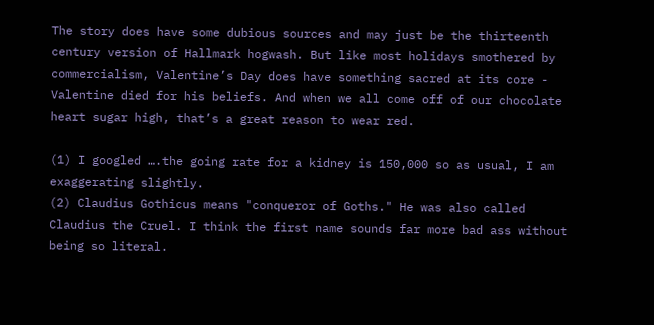The story does have some dubious sources and may just be the thirteenth century version of Hallmark hogwash. But like most holidays smothered by commercialism, Valentine’s Day does have something sacred at its core - Valentine died for his beliefs. And when we all come off of our chocolate heart sugar high, that’s a great reason to wear red.

(1) I googled ….the going rate for a kidney is 150,000 so as usual, I am exaggerating slightly.
(2) Claudius Gothicus means "conqueror of Goths." He was also called Claudius the Cruel. I think the first name sounds far more bad ass without being so literal.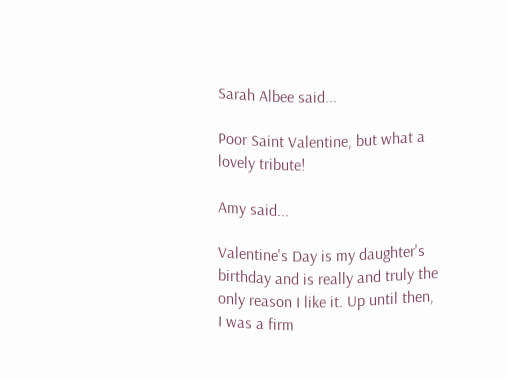Sarah Albee said...

Poor Saint Valentine, but what a lovely tribute!

Amy said...

Valentine's Day is my daughter's birthday and is really and truly the only reason I like it. Up until then, I was a firm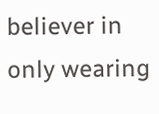believer in only wearing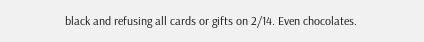black and refusing all cards or gifts on 2/14. Even chocolates.